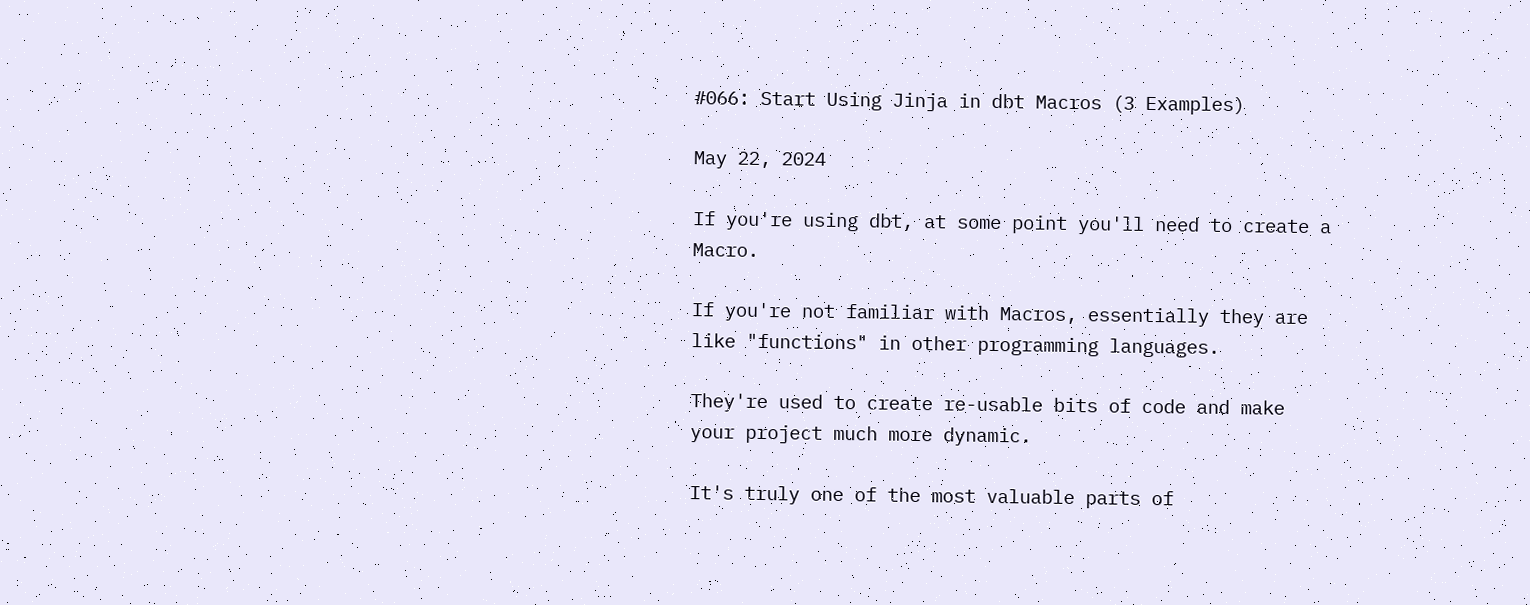#066: Start Using Jinja in dbt Macros (3 Examples)

May 22, 2024

If you're using dbt, at some point you'll need to create a Macro.

If you're not familiar with Macros, essentially they are like "functions" in other programming languages.

They're used to create re-usable bits of code and make your project much more dynamic.

It's truly one of the most valuable parts of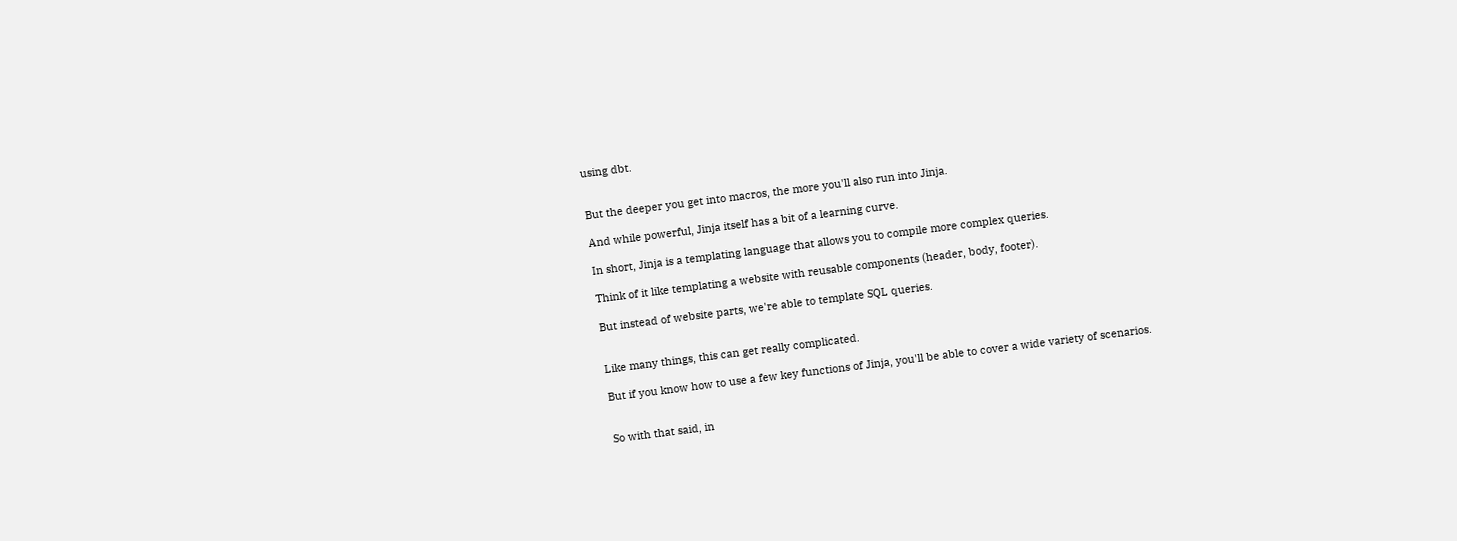using dbt.


But the deeper you get into macros, the more you'll also run into Jinja.

And while powerful, Jinja itself has a bit of a learning curve.

In short, Jinja is a templating language that allows you to compile more complex queries.

Think of it like templating a website with reusable components (header, body, footer).

But instead of website parts, we're able to template SQL queries.


Like many things, this can get really complicated.

But if you know how to use a few key functions of Jinja, you'll be able to cover a wide variety of scenarios.


So with that said, in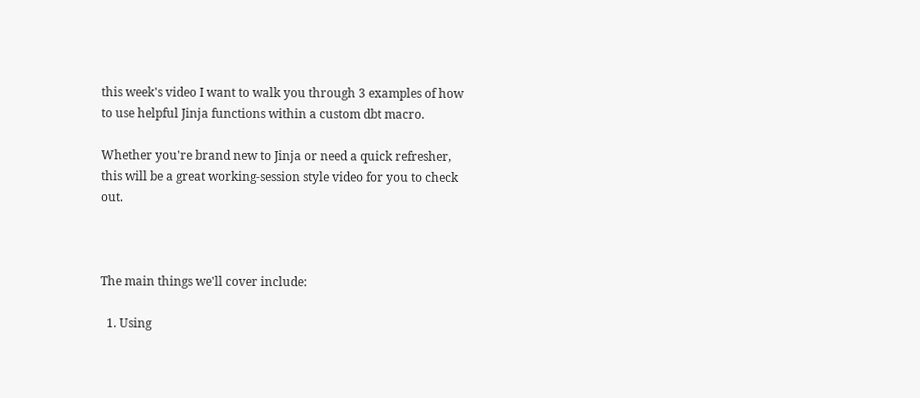this week's video I want to walk you through 3 examples of how to use helpful Jinja functions within a custom dbt macro.

Whether you're brand new to Jinja or need a quick refresher, this will be a great working-session style video for you to check out.



The main things we'll cover include:

  1. Using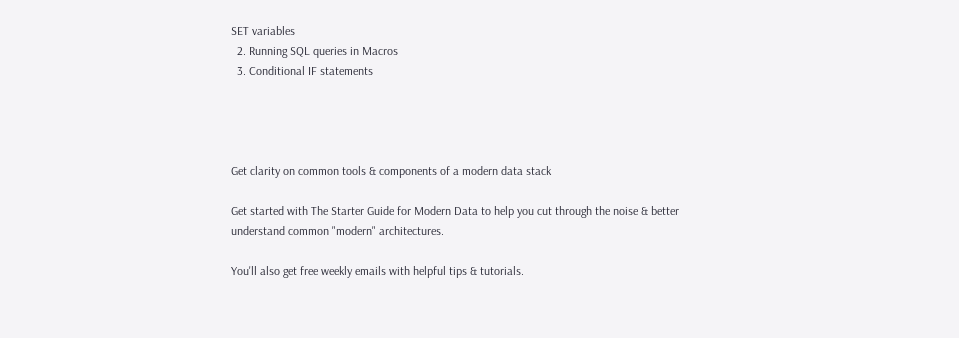SET variables
  2. Running SQL queries in Macros
  3. Conditional IF statements




Get clarity on common tools & components of a modern data stack

Get started with The Starter Guide for Modern Data to help you cut through the noise & better understand common "modern" architectures.

You'll also get free weekly emails with helpful tips & tutorials.